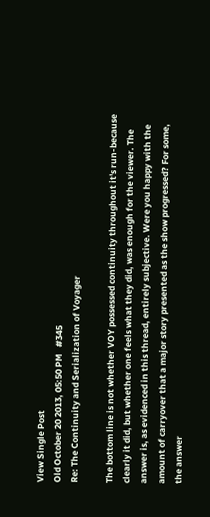View Single Post
Old October 20 2013, 05:50 PM   #345
Re: The Continuity and Serialization of Voyager

The bottom line is not whether VOY possessed continuity throughout it's run-because clearly it did, but whether one feels what they did, was enough for the viewer. The answer is, as evidenced in this thread, entirely subjective. Were you happy with the amount of carryover that a major story presented as the show progressed? For some, the answer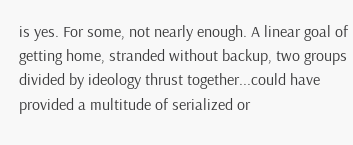is yes. For some, not nearly enough. A linear goal of getting home, stranded without backup, two groups divided by ideology thrust together...could have provided a multitude of serialized or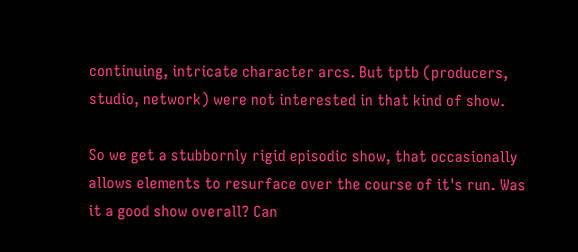continuing, intricate character arcs. But tptb (producers, studio, network) were not interested in that kind of show.

So we get a stubbornly rigid episodic show, that occasionally allows elements to resurface over the course of it's run. Was it a good show overall? Can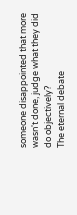someone disappointed that more wasn't done, judge what they did do objectively?
The eternal debate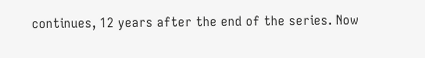continues, 12 years after the end of the series. Now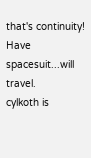that's continuity!
Have spacesuit...will travel.
cylkoth is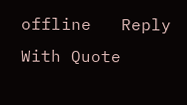offline   Reply With Quote